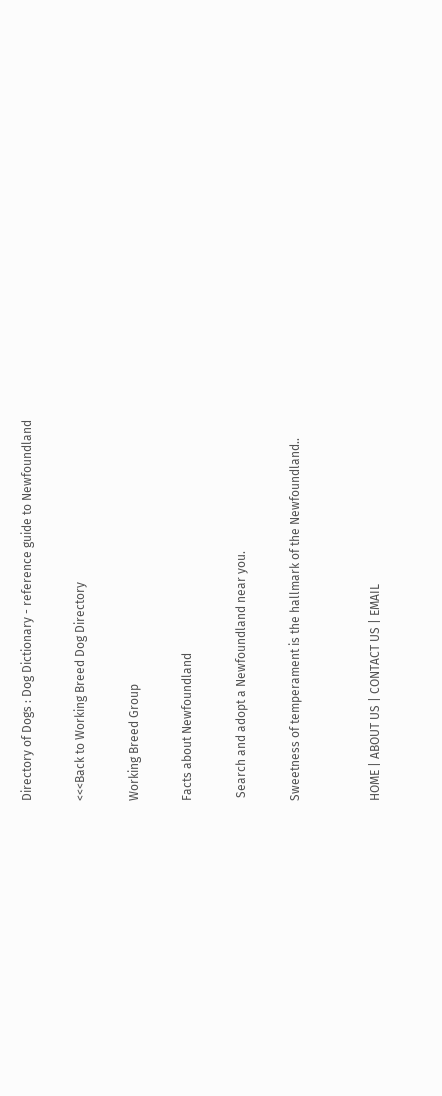Directory of Dogs : Dog Dictionary - reference guide to Newfoundland

<<<Back to Working Breed Dog Directory

Working Breed Group

Facts about Newfoundland

 Search and adopt a Newfoundland near you.

Sweetness of temperament is the hallmark of the Newfoundland..


HOME | ABOUT US | CONTACT US | EMAIL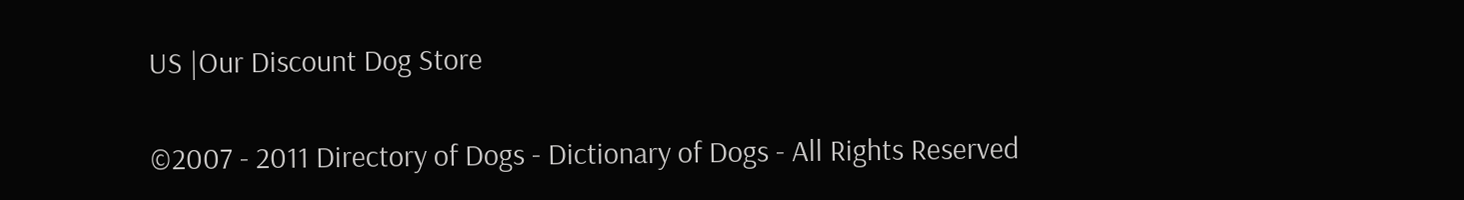US |Our Discount Dog Store

©2007 - 2011 Directory of Dogs - Dictionary of Dogs - All Rights Reserved